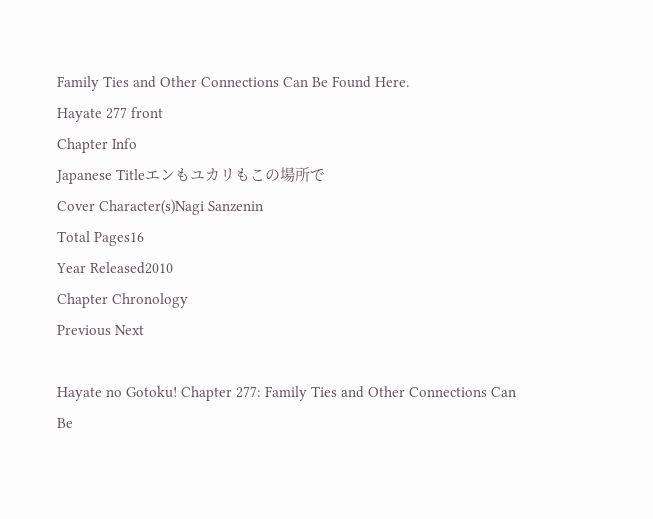Family Ties and Other Connections Can Be Found Here.
Hayate 277 front
Chapter Info
Japanese Titleエンもユカリもこの場所で
Cover Character(s)Nagi Sanzenin
Total Pages16
Year Released2010
Chapter Chronology
Previous Next

Hayate no Gotoku! Chapter 277: Family Ties and Other Connections Can Be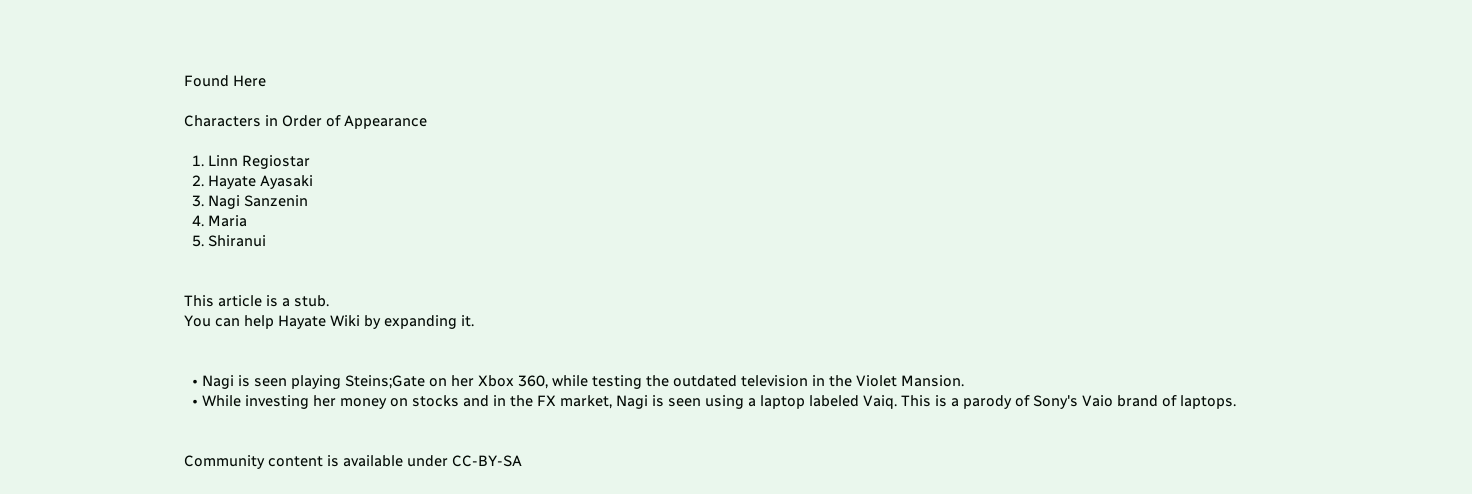Found Here

Characters in Order of Appearance

  1. Linn Regiostar
  2. Hayate Ayasaki
  3. Nagi Sanzenin
  4. Maria
  5. Shiranui


This article is a stub.
You can help Hayate Wiki by expanding it.


  • Nagi is seen playing Steins;Gate on her Xbox 360, while testing the outdated television in the Violet Mansion.
  • While investing her money on stocks and in the FX market, Nagi is seen using a laptop labeled Vaiq. This is a parody of Sony's Vaio brand of laptops.


Community content is available under CC-BY-SA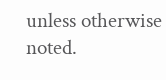unless otherwise noted.